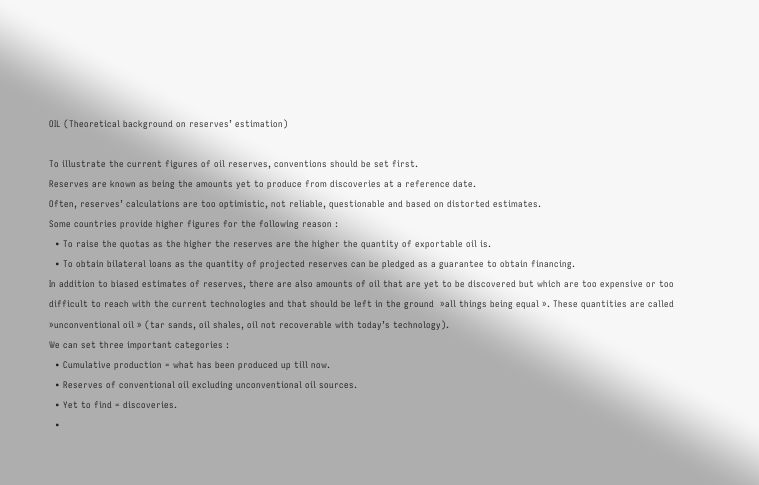OIL (Theoretical background on reserves’ estimation)

To illustrate the current figures of oil reserves, conventions should be set first.
Reserves are known as being the amounts yet to produce from discoveries at a reference date.
Often, reserves’ calculations are too optimistic, not reliable, questionable and based on distorted estimates.
Some countries provide higher figures for the following reason :
  • To raise the quotas as the higher the reserves are the higher the quantity of exportable oil is.
  • To obtain bilateral loans as the quantity of projected reserves can be pledged as a guarantee to obtain financing.
In addition to biased estimates of reserves, there are also amounts of oil that are yet to be discovered but which are too expensive or too difficult to reach with the current technologies and that should be left in the ground  »all things being equal ». These quantities are called  »unconventional oil » (tar sands, oil shales, oil not recoverable with today’s technology).
We can set three important categories :
  • Cumulative production = what has been produced up till now.
  • Reserves of conventional oil excluding unconventional oil sources.
  • Yet to find = discoveries.
  •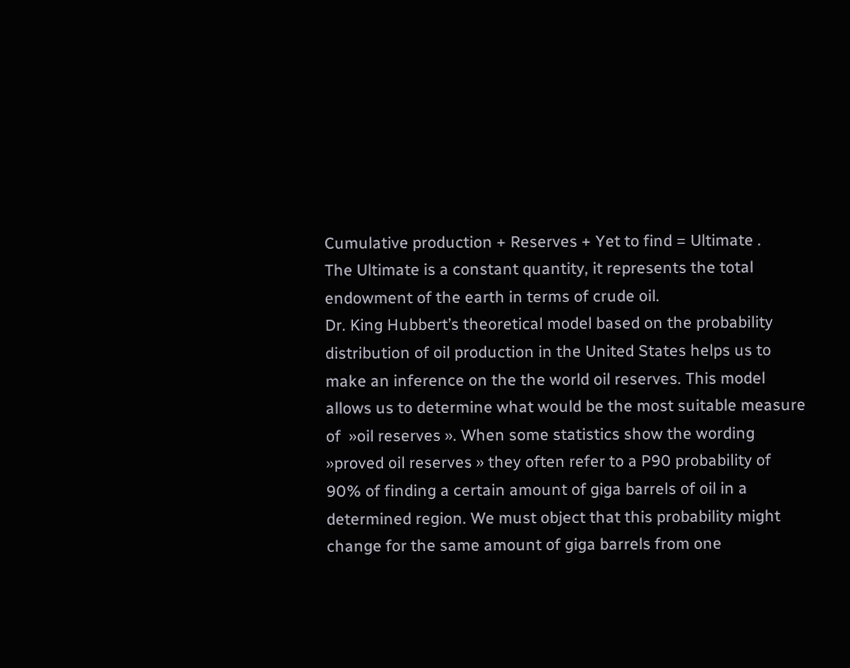Cumulative production + Reserves + Yet to find = Ultimate .
The Ultimate is a constant quantity, it represents the total endowment of the earth in terms of crude oil.
Dr. King Hubbert’s theoretical model based on the probability distribution of oil production in the United States helps us to make an inference on the the world oil reserves. This model allows us to determine what would be the most suitable measure of  »oil reserves ». When some statistics show the wording  »proved oil reserves » they often refer to a P90 probability of 90% of finding a certain amount of giga barrels of oil in a determined region. We must object that this probability might change for the same amount of giga barrels from one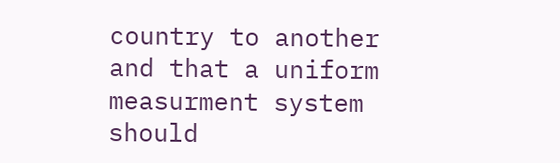country to another and that a uniform measurment system should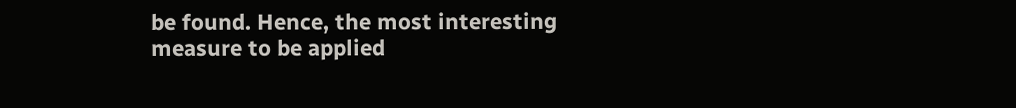be found. Hence, the most interesting measure to be applied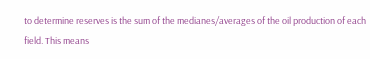to determine reserves is the sum of the medianes/averages of the oil production of each field. This means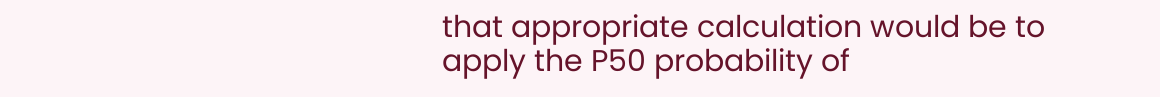that appropriate calculation would be to apply the P50 probability of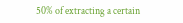50% of extracting a certain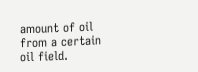amount of oil from a certain oil field.